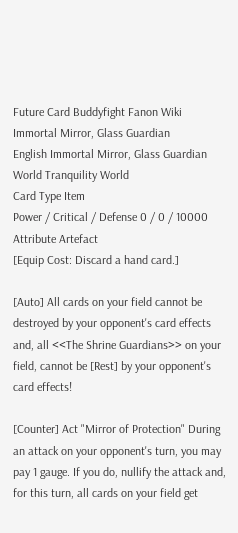Future Card Buddyfight Fanon Wiki
Immortal Mirror, Glass Guardian
English Immortal Mirror, Glass Guardian
World Tranquility World
Card Type Item
Power / Critical / Defense 0 / 0 / 10000
Attribute Artefact
[Equip Cost: Discard a hand card.]

[Auto] All cards on your field cannot be destroyed by your opponent's card effects and, all <<The Shrine Guardians>> on your field, cannot be [Rest] by your opponent's card effects!

[Counter] Act "Mirror of Protection" During an attack on your opponent's turn, you may pay 1 gauge. If you do, nullify the attack and, for this turn, all cards on your field get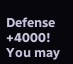Defense +4000! You may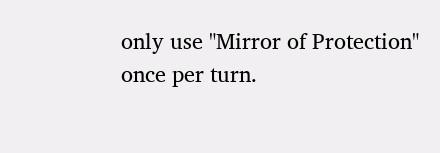only use "Mirror of Protection" once per turn.